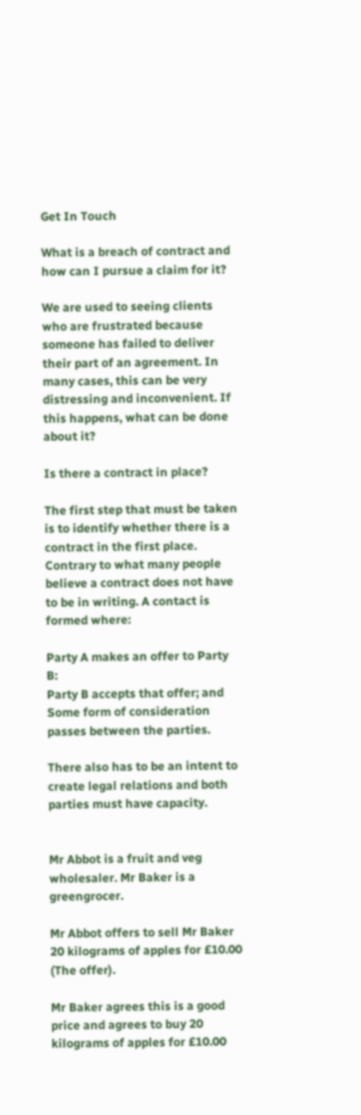Get In Touch

What is a breach of contract and how can I pursue a claim for it?

We are used to seeing clients who are frustrated because someone has failed to deliver their part of an agreement. In many cases, this can be very distressing and inconvenient. If this happens, what can be done about it?

Is there a contract in place?

The first step that must be taken is to identify whether there is a contract in the first place. Contrary to what many people believe a contract does not have to be in writing. A contact is formed where:

Party A makes an offer to Party B:
Party B accepts that offer; and
Some form of consideration passes between the parties.

There also has to be an intent to create legal relations and both parties must have capacity.


Mr Abbot is a fruit and veg wholesaler. Mr Baker is a greengrocer.

Mr Abbot offers to sell Mr Baker 20 kilograms of apples for £10.00 (The offer).

Mr Baker agrees this is a good price and agrees to buy 20 kilograms of apples for £10.00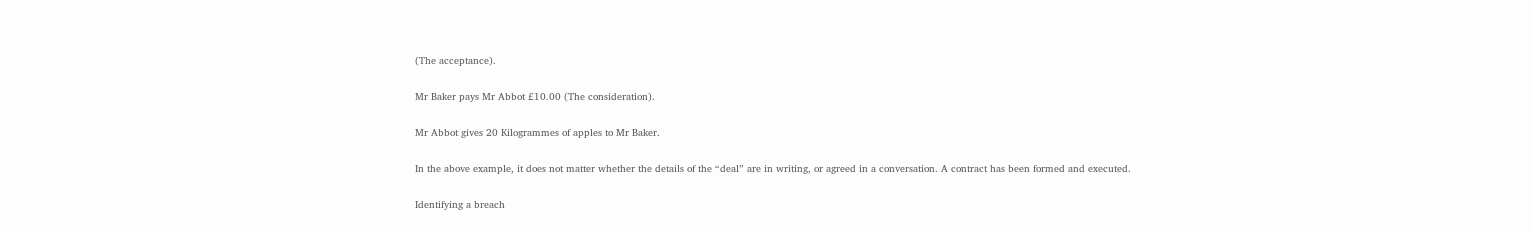(The acceptance).

Mr Baker pays Mr Abbot £10.00 (The consideration).

Mr Abbot gives 20 Kilogrammes of apples to Mr Baker.

In the above example, it does not matter whether the details of the “deal” are in writing, or agreed in a conversation. A contract has been formed and executed.

Identifying a breach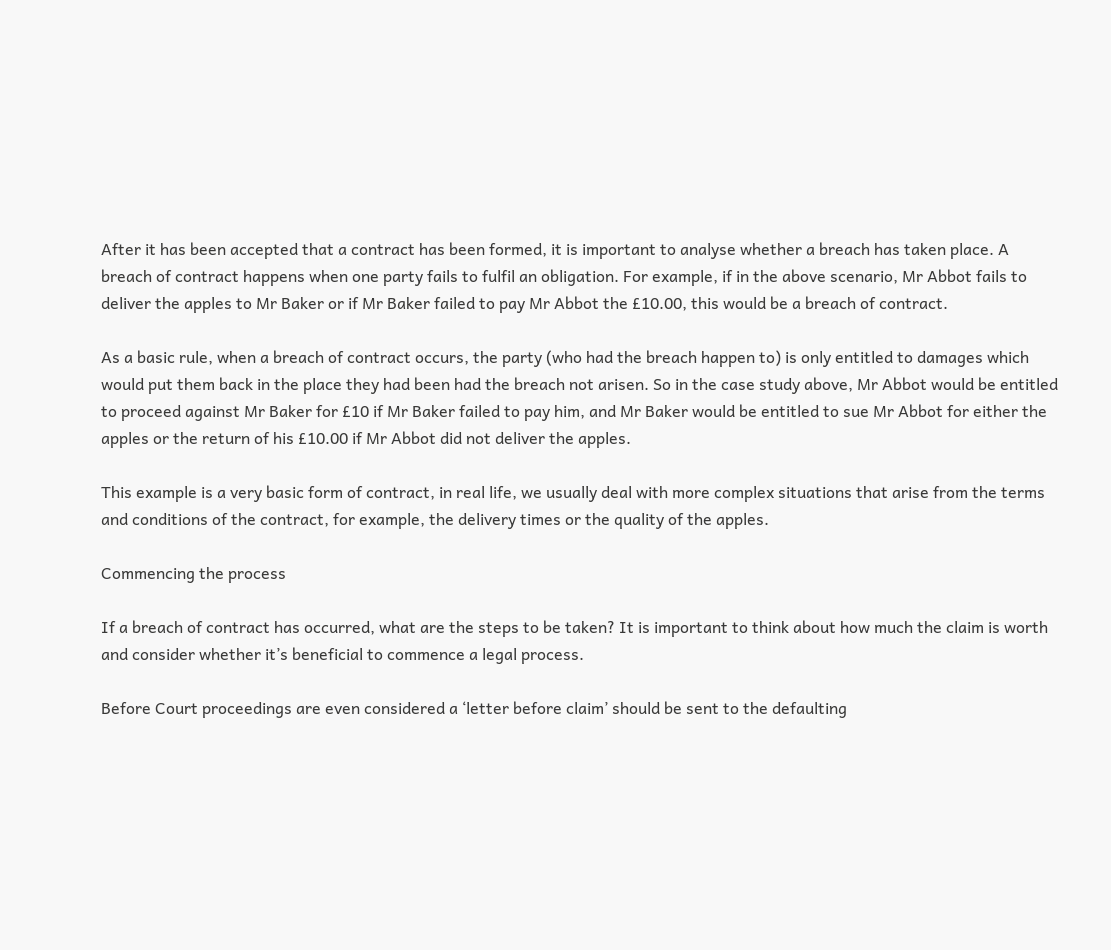After it has been accepted that a contract has been formed, it is important to analyse whether a breach has taken place. A breach of contract happens when one party fails to fulfil an obligation. For example, if in the above scenario, Mr Abbot fails to deliver the apples to Mr Baker or if Mr Baker failed to pay Mr Abbot the £10.00, this would be a breach of contract.

As a basic rule, when a breach of contract occurs, the party (who had the breach happen to) is only entitled to damages which would put them back in the place they had been had the breach not arisen. So in the case study above, Mr Abbot would be entitled to proceed against Mr Baker for £10 if Mr Baker failed to pay him, and Mr Baker would be entitled to sue Mr Abbot for either the apples or the return of his £10.00 if Mr Abbot did not deliver the apples.

This example is a very basic form of contract, in real life, we usually deal with more complex situations that arise from the terms and conditions of the contract, for example, the delivery times or the quality of the apples.

Commencing the process

If a breach of contract has occurred, what are the steps to be taken? It is important to think about how much the claim is worth and consider whether it’s beneficial to commence a legal process.

Before Court proceedings are even considered a ‘letter before claim’ should be sent to the defaulting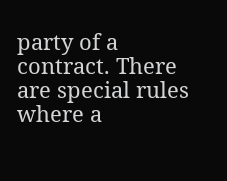party of a contract. There are special rules where a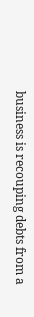business is recouping debts from a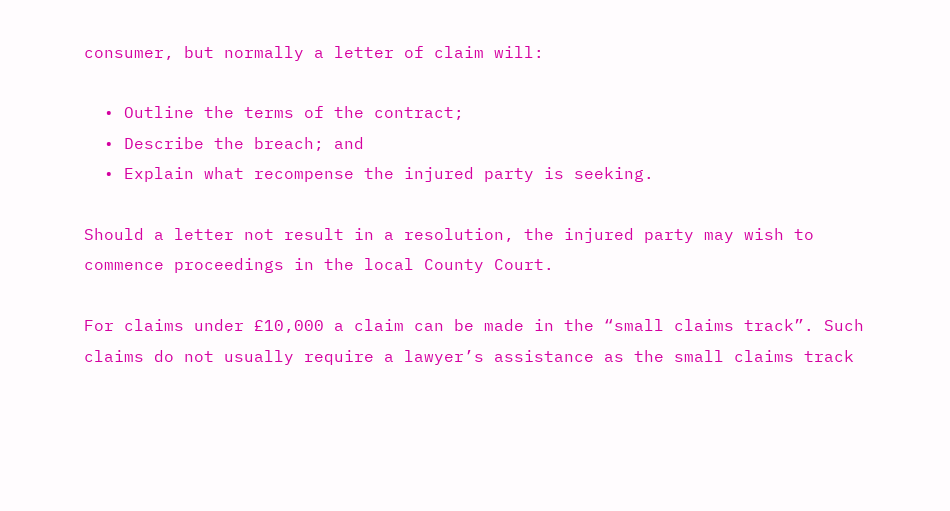consumer, but normally a letter of claim will:

  • Outline the terms of the contract;
  • Describe the breach; and
  • Explain what recompense the injured party is seeking.

Should a letter not result in a resolution, the injured party may wish to commence proceedings in the local County Court.

For claims under £10,000 a claim can be made in the “small claims track”. Such claims do not usually require a lawyer’s assistance as the small claims track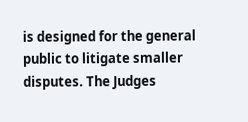is designed for the general public to litigate smaller disputes. The Judges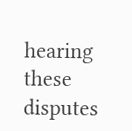hearing these disputes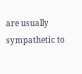are usually sympathetic to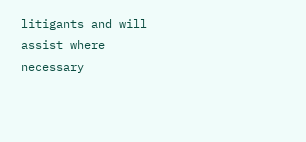litigants and will assist where necessary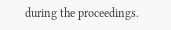during the proceedings.